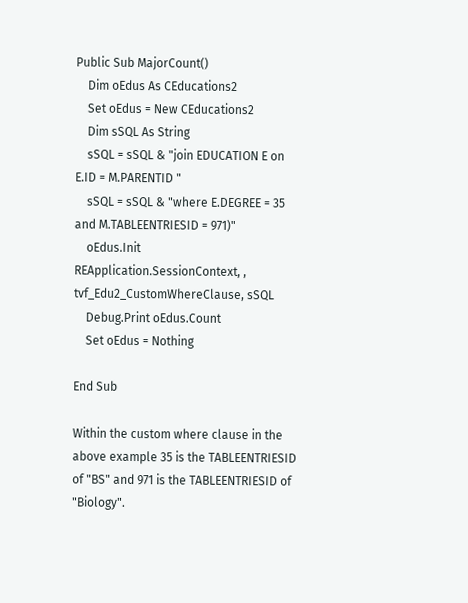Public Sub MajorCount()
    Dim oEdus As CEducations2
    Set oEdus = New CEducations2
    Dim sSQL As String
    sSQL = sSQL & "join EDUCATION E on E.ID = M.PARENTID "
    sSQL = sSQL & "where E.DEGREE = 35 and M.TABLEENTRIESID = 971)"
    oEdus.Init REApplication.SessionContext, , tvf_Edu2_CustomWhereClause, sSQL
    Debug.Print oEdus.Count
    Set oEdus = Nothing

End Sub

Within the custom where clause in the above example 35 is the TABLEENTRIESID of "BS" and 971 is the TABLEENTRIESID of "Biology".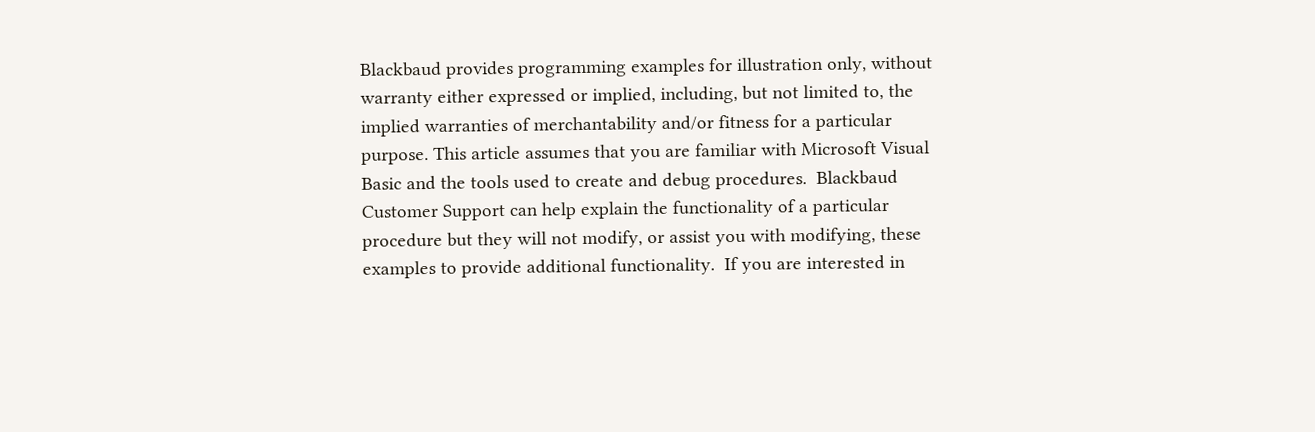Blackbaud provides programming examples for illustration only, without warranty either expressed or implied, including, but not limited to, the implied warranties of merchantability and/or fitness for a particular purpose. This article assumes that you are familiar with Microsoft Visual Basic and the tools used to create and debug procedures.  Blackbaud Customer Support can help explain the functionality of a particular procedure but they will not modify, or assist you with modifying, these examples to provide additional functionality.  If you are interested in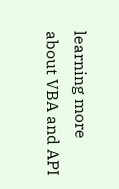learning more about VBA and API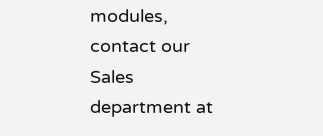modules, contact our Sales department at